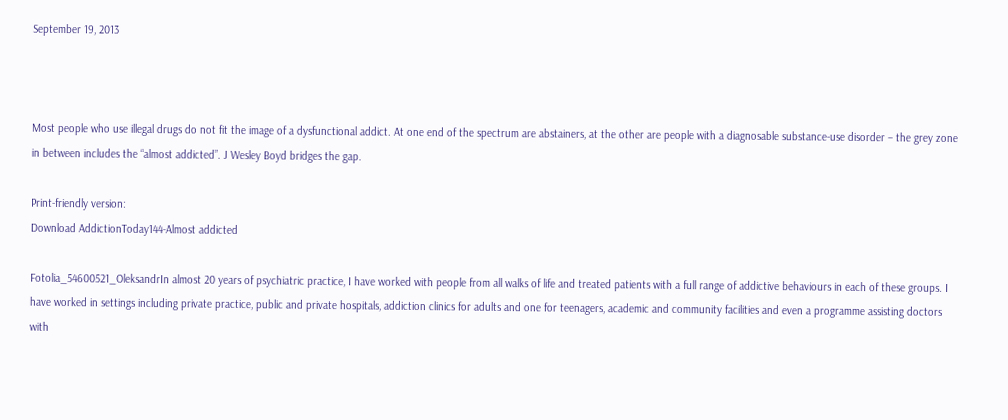September 19, 2013



Most people who use illegal drugs do not fit the image of a dysfunctional addict. At one end of the spectrum are abstainers, at the other are people with a diagnosable substance-use disorder – the grey zone in between includes the “almost addicted”. J Wesley Boyd bridges the gap.

Print-friendly version:
Download AddictionToday144-Almost addicted

Fotolia_54600521_OleksandrIn almost 20 years of psychiatric practice, I have worked with people from all walks of life and treated patients with a full range of addictive behaviours in each of these groups. I have worked in settings including private practice, public and private hospitals, addiction clinics for adults and one for teenagers, academic and community facilities and even a programme assisting doctors with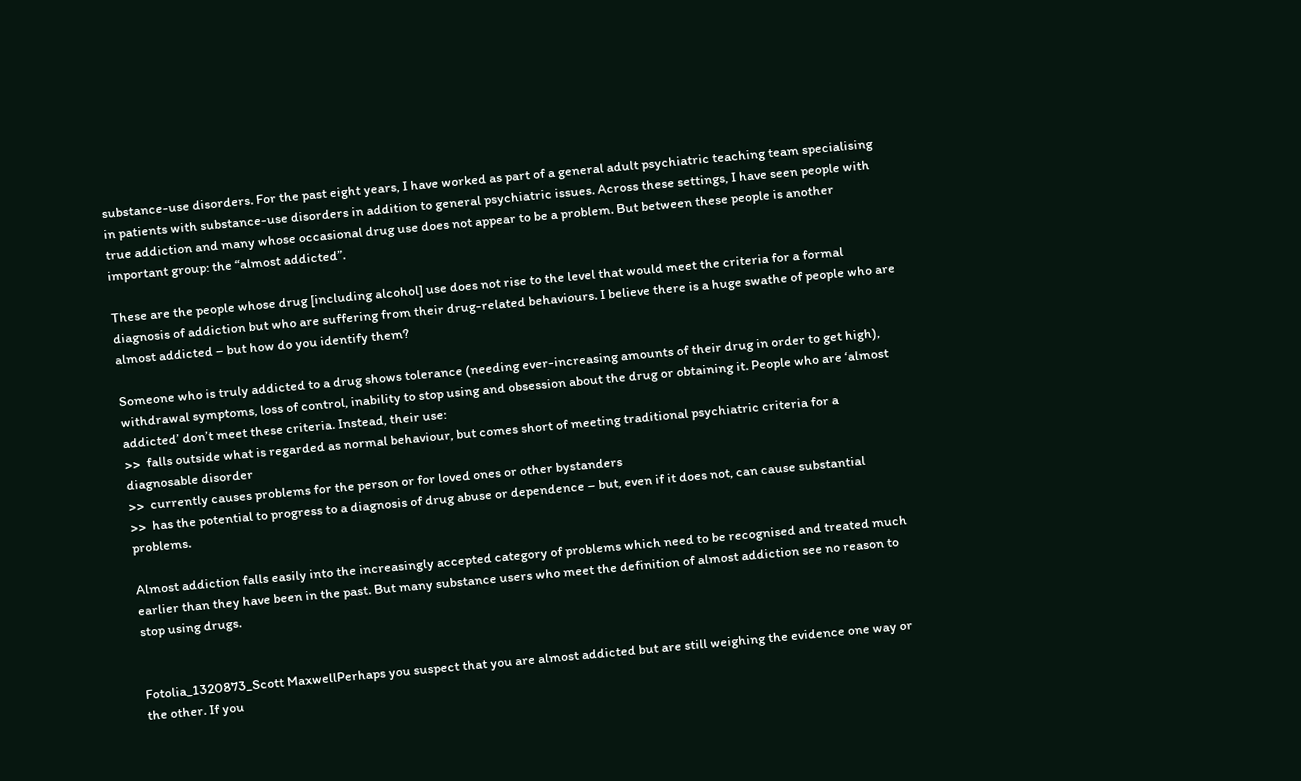substance-use disorders. For the past eight years, I have worked as part of a general adult psychiatric teaching team specialising in patients with substance-use disorders in addition to general psychiatric issues. Across these settings, I have seen people with true addiction and many whose occasional drug use does not appear to be a problem. But between these people is another important group: the “almost addicted”.

These are the people whose drug [including alcohol] use does not rise to the level that would meet the criteria for a formal diagnosis of addiction but who are suffering from their drug-related behaviours. I believe there is a huge swathe of people who are almost addicted – but how do you identify them?

Someone who is truly addicted to a drug shows tolerance (needing ever-increasing amounts of their drug in order to get high), withdrawal symptoms, loss of control, inability to stop using and obsession about the drug or obtaining it. People who are ‘almost addicted’ don’t meet these criteria. Instead, their use:
>>  falls outside what is regarded as normal behaviour, but comes short of meeting traditional psychiatric criteria for a diagnosable disorder
>>  currently causes problems for the person or for loved ones or other bystanders
>>  has the potential to progress to a diagnosis of drug abuse or dependence – but, even if it does not, can cause substantial problems.

Almost addiction falls easily into the increasingly accepted category of problems which need to be recognised and treated much earlier than they have been in the past. But many substance users who meet the definition of almost addiction see no reason to stop using drugs.


Fotolia_1320873_Scott MaxwellPerhaps you suspect that you are almost addicted but are still weighing the evidence one way or the other. If you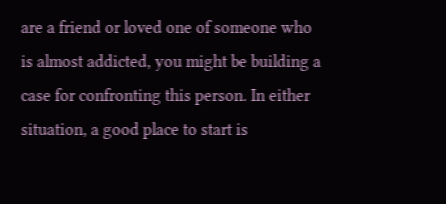are a friend or loved one of someone who is almost addicted, you might be building a case for confronting this person. In either situation, a good place to start is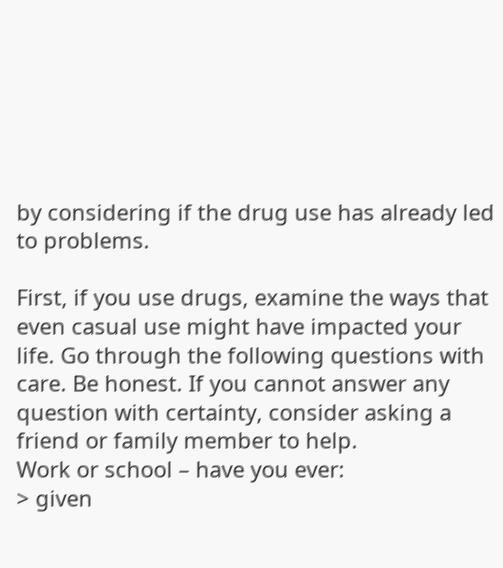by considering if the drug use has already led to problems.

First, if you use drugs, examine the ways that even casual use might have impacted your life. Go through the following questions with care. Be honest. If you cannot answer any question with certainty, consider asking a friend or family member to help.
Work or school – have you ever:
> given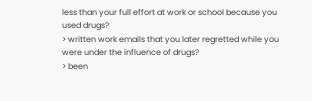less than your full effort at work or school because you used drugs?
> written work emails that you later regretted while you were under the influence of drugs?
> been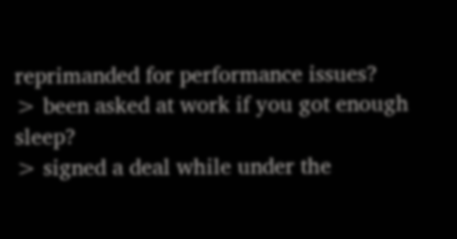reprimanded for performance issues?
> been asked at work if you got enough sleep?
> signed a deal while under the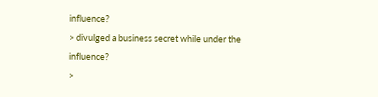influence?
> divulged a business secret while under the influence?
>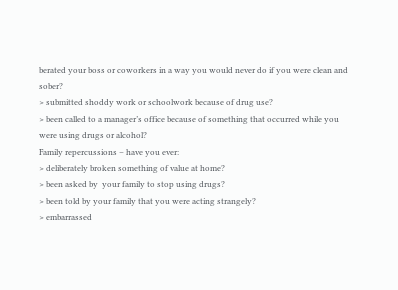berated your boss or coworkers in a way you would never do if you were clean and sober?
> submitted shoddy work or schoolwork because of drug use?
> been called to a manager’s office because of something that occurred while you were using drugs or alcohol?
Family repercussions – have you ever:
> deliberately broken something of value at home?
> been asked by  your family to stop using drugs?
> been told by your family that you were acting strangely?
> embarrassed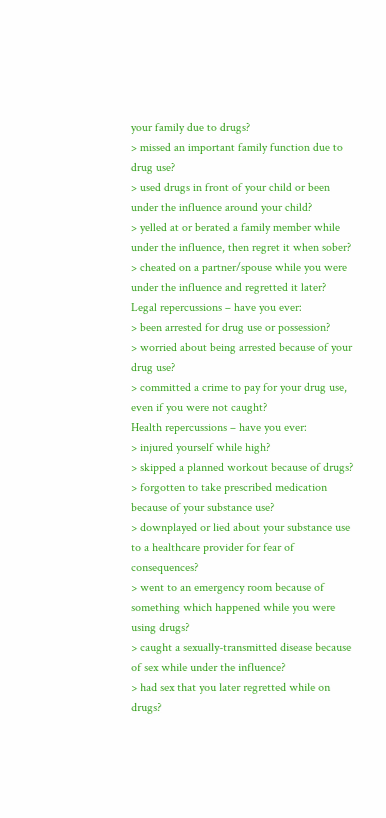your family due to drugs?
> missed an important family function due to drug use?
> used drugs in front of your child or been under the influence around your child?
> yelled at or berated a family member while under the influence, then regret it when sober?
> cheated on a partner/spouse while you were under the influence and regretted it later?
Legal repercussions – have you ever:
> been arrested for drug use or possession?
> worried about being arrested because of your drug use?
> committed a crime to pay for your drug use, even if you were not caught?
Health repercussions – have you ever:
> injured yourself while high?
> skipped a planned workout because of drugs?
> forgotten to take prescribed medication because of your substance use?
> downplayed or lied about your substance use to a healthcare provider for fear of consequences?
> went to an emergency room because of something which happened while you were using drugs?
> caught a sexually-transmitted disease because of sex while under the influence?
> had sex that you later regretted while on drugs?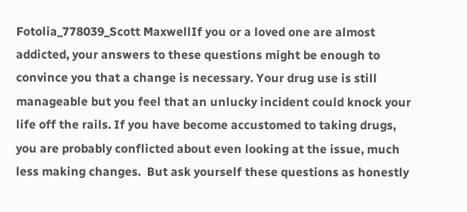Fotolia_778039_Scott MaxwellIf you or a loved one are almost addicted, your answers to these questions might be enough to convince you that a change is necessary. Your drug use is still manageable but you feel that an unlucky incident could knock your life off the rails. If you have become accustomed to taking drugs, you are probably conflicted about even looking at the issue, much less making changes.  But ask yourself these questions as honestly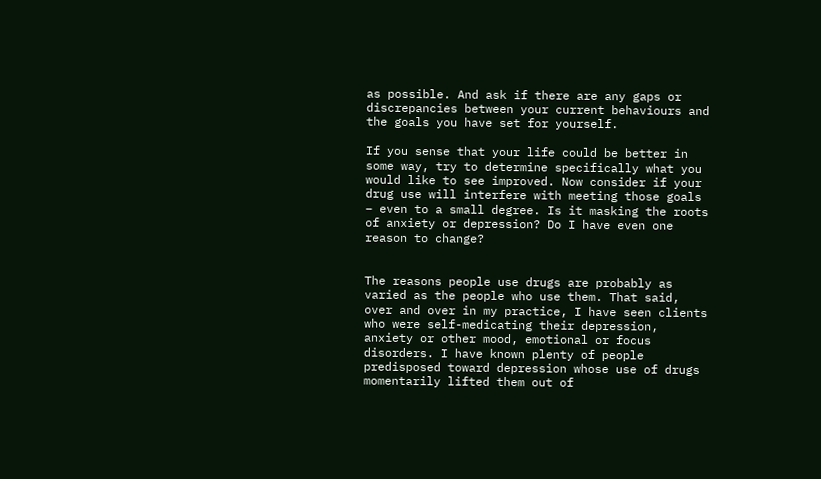as possible. And ask if there are any gaps or discrepancies between your current behaviours and the goals you have set for yourself.

If you sense that your life could be better in some way, try to determine specifically what you would like to see improved. Now consider if your drug use will interfere with meeting those goals – even to a small degree. Is it masking the roots of anxiety or depression? Do I have even one reason to change?


The reasons people use drugs are probably as varied as the people who use them. That said, over and over in my practice, I have seen clients who were self-medicating their depression, anxiety or other mood, emotional or focus disorders. I have known plenty of people predisposed toward depression whose use of drugs momentarily lifted them out of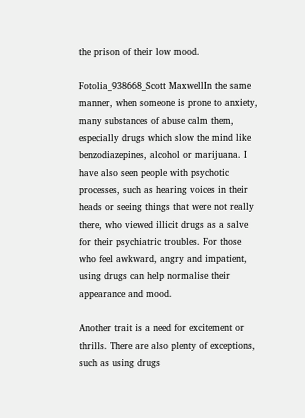the prison of their low mood.

Fotolia_938668_Scott MaxwellIn the same manner, when someone is prone to anxiety, many substances of abuse calm them, especially drugs which slow the mind like benzodiazepines, alcohol or marijuana. I have also seen people with psychotic processes, such as hearing voices in their heads or seeing things that were not really there, who viewed illicit drugs as a salve for their psychiatric troubles. For those who feel awkward, angry and impatient, using drugs can help normalise their appearance and mood.

Another trait is a need for excitement or thrills. There are also plenty of exceptions, such as using drugs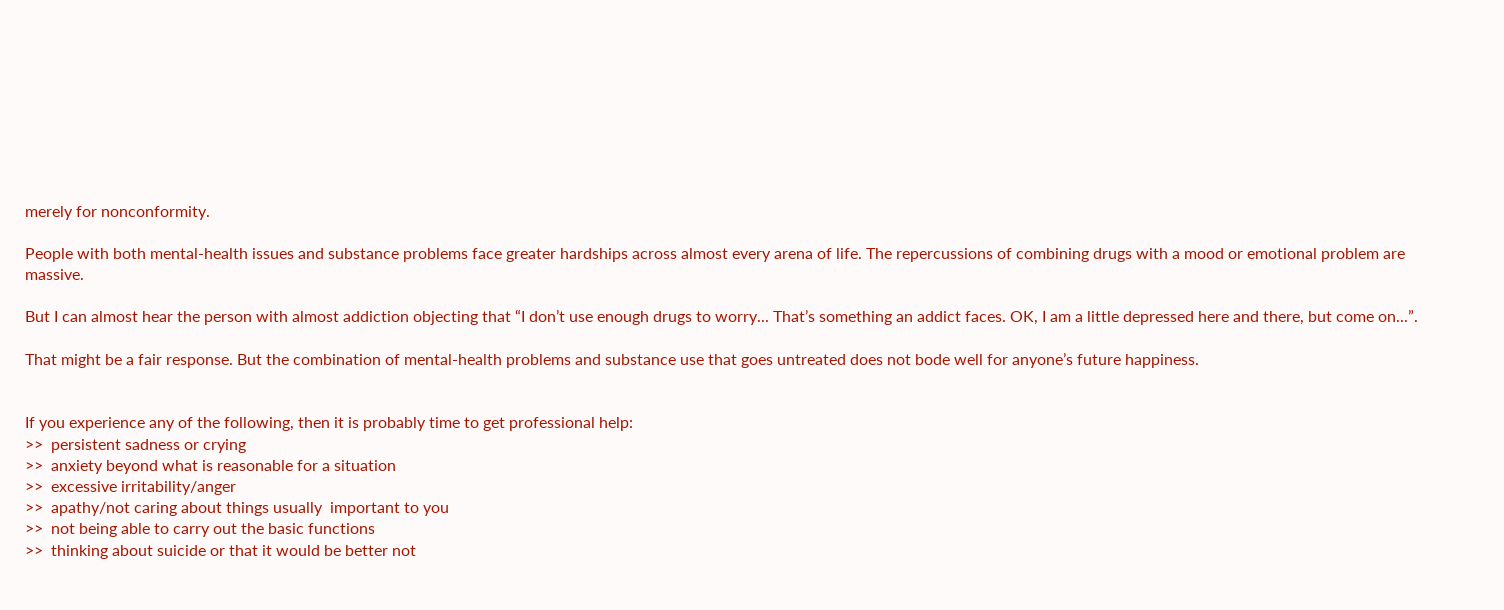merely for nonconformity.

People with both mental-health issues and substance problems face greater hardships across almost every arena of life. The repercussions of combining drugs with a mood or emotional problem are massive.

But I can almost hear the person with almost addiction objecting that “I don’t use enough drugs to worry... That’s something an addict faces. OK, I am a little depressed here and there, but come on...”.

That might be a fair response. But the combination of mental-health problems and substance use that goes untreated does not bode well for anyone’s future happiness.


If you experience any of the following, then it is probably time to get professional help:
>>  persistent sadness or crying
>>  anxiety beyond what is reasonable for a situation
>>  excessive irritability/anger
>>  apathy/not caring about things usually  important to you
>>  not being able to carry out the basic functions
>>  thinking about suicide or that it would be better not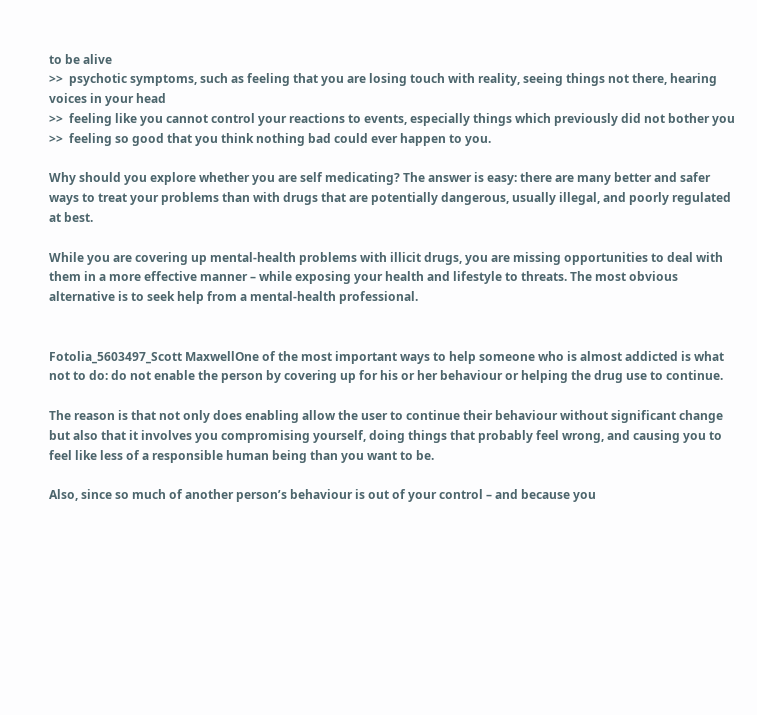to be alive
>>  psychotic symptoms, such as feeling that you are losing touch with reality, seeing things not there, hearing voices in your head
>>  feeling like you cannot control your reactions to events, especially things which previously did not bother you
>>  feeling so good that you think nothing bad could ever happen to you.

Why should you explore whether you are self medicating? The answer is easy: there are many better and safer ways to treat your problems than with drugs that are potentially dangerous, usually illegal, and poorly regulated at best.

While you are covering up mental-health problems with illicit drugs, you are missing opportunities to deal with them in a more effective manner – while exposing your health and lifestyle to threats. The most obvious alternative is to seek help from a mental-health professional.


Fotolia_5603497_Scott MaxwellOne of the most important ways to help someone who is almost addicted is what not to do: do not enable the person by covering up for his or her behaviour or helping the drug use to continue.

The reason is that not only does enabling allow the user to continue their behaviour without significant change but also that it involves you compromising yourself, doing things that probably feel wrong, and causing you to feel like less of a responsible human being than you want to be.

Also, since so much of another person’s behaviour is out of your control – and because you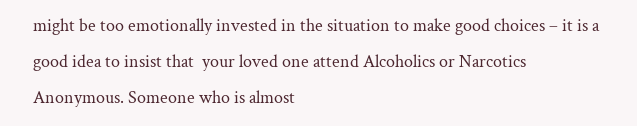might be too emotionally invested in the situation to make good choices – it is a good idea to insist that  your loved one attend Alcoholics or Narcotics Anonymous. Someone who is almost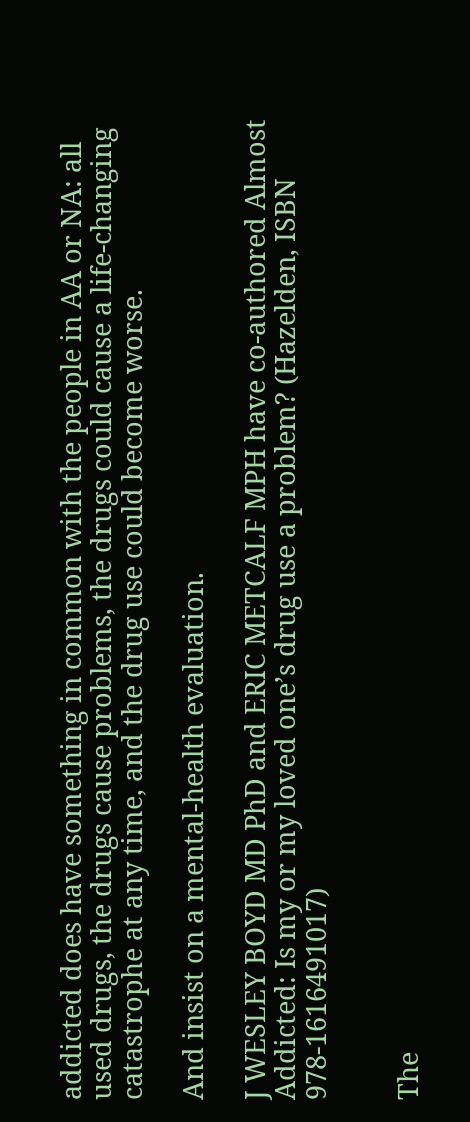addicted does have something in common with the people in AA or NA: all used drugs, the drugs cause problems, the drugs could cause a life-changing catastrophe at any time, and the drug use could become worse.

And insist on a mental-health evaluation.

J WESLEY BOYD MD PhD and ERIC METCALF MPH have co-authored Almost Addicted: Is my or my loved one’s drug use a problem? (Hazelden, ISBN 978-1616491017)


The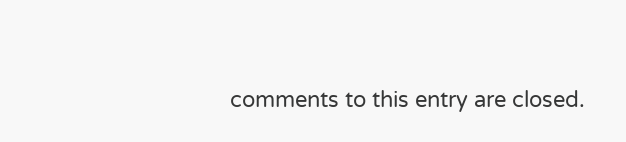comments to this entry are closed.